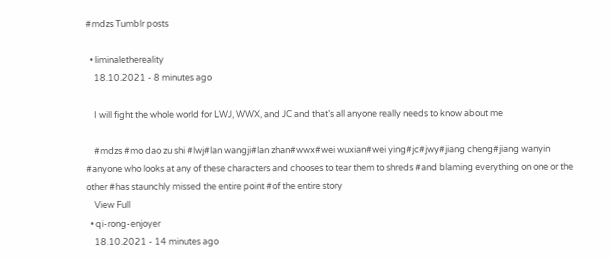#mdzs Tumblr posts

  • liminalethereality
    18.10.2021 - 8 minutes ago

    I will fight the whole world for LWJ, WWX, and JC and that’s all anyone really needs to know about me

    #mdzs #mo dao zu shi #lwj#lan wangji#lan zhan#wwx#wei wuxian#wei ying#jc#jwy#jiang cheng#jiang wanyin #anyone who looks at any of these characters and chooses to tear them to shreds #and blaming everything on one or the other #has staunchly missed the entire point #of the entire story
    View Full
  • qi-rong-enjoyer
    18.10.2021 - 14 minutes ago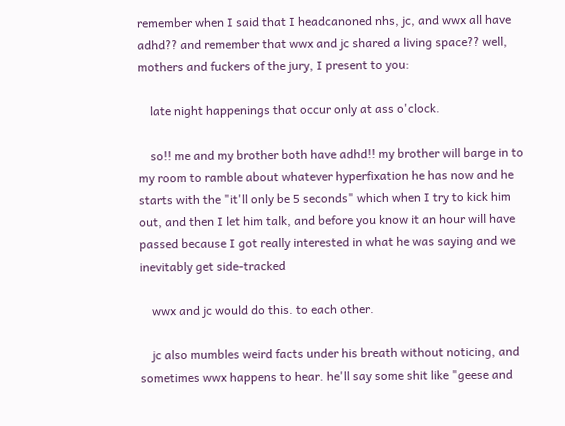remember when I said that I headcanoned nhs, jc, and wwx all have adhd?? and remember that wwx and jc shared a living space?? well, mothers and fuckers of the jury, I present to you:

    late night happenings that occur only at ass o'clock.

    so!! me and my brother both have adhd!! my brother will barge in to my room to ramble about whatever hyperfixation he has now and he starts with the "it'll only be 5 seconds" which when I try to kick him out, and then I let him talk, and before you know it an hour will have passed because I got really interested in what he was saying and we inevitably get side-tracked

    wwx and jc would do this. to each other.

    jc also mumbles weird facts under his breath without noticing, and sometimes wwx happens to hear. he'll say some shit like "geese and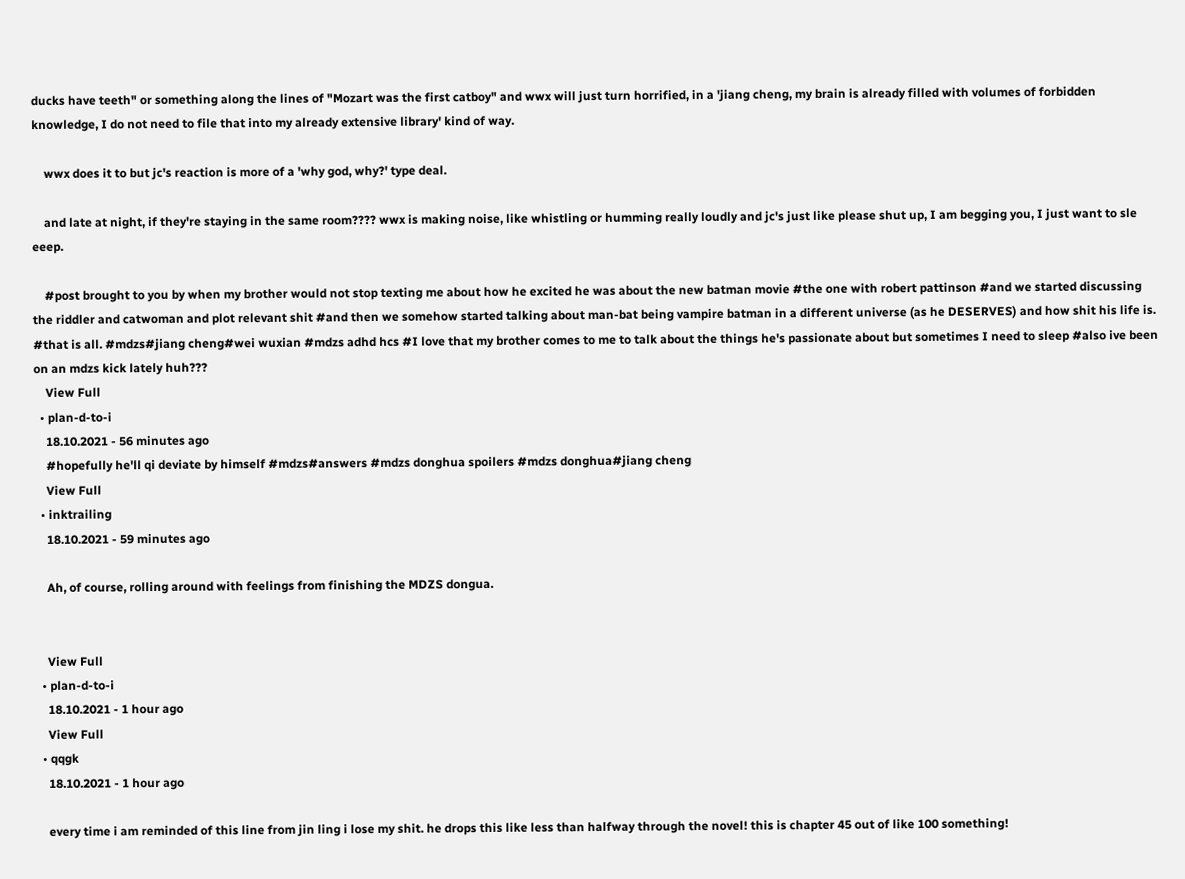ducks have teeth" or something along the lines of "Mozart was the first catboy" and wwx will just turn horrified, in a 'jiang cheng, my brain is already filled with volumes of forbidden knowledge, I do not need to file that into my already extensive library' kind of way.

    wwx does it to but jc's reaction is more of a 'why god, why?' type deal.

    and late at night, if they're staying in the same room???? wwx is making noise, like whistling or humming really loudly and jc's just like please shut up, I am begging you, I just want to sle eeep.

    #post brought to you by when my brother would not stop texting me about how he excited he was about the new batman movie #the one with robert pattinson #and we started discussing the riddler and catwoman and plot relevant shit #and then we somehow started talking about man-bat being vampire batman in a different universe (as he DESERVES) and how shit his life is. #that is all. #mdzs#jiang cheng#wei wuxian #mdzs adhd hcs #I love that my brother comes to me to talk about the things he's passionate about but sometimes I need to sleep #also ive been on an mdzs kick lately huh???
    View Full
  • plan-d-to-i
    18.10.2021 - 56 minutes ago
    #hopefully he'll qi deviate by himself #mdzs#answers #mdzs donghua spoilers #mdzs donghua#jiang cheng
    View Full
  • inktrailing
    18.10.2021 - 59 minutes ago

    Ah, of course, rolling around with feelings from finishing the MDZS dongua.


    View Full
  • plan-d-to-i
    18.10.2021 - 1 hour ago
    View Full
  • qqgk
    18.10.2021 - 1 hour ago

    every time i am reminded of this line from jin ling i lose my shit. he drops this like less than halfway through the novel! this is chapter 45 out of like 100 something!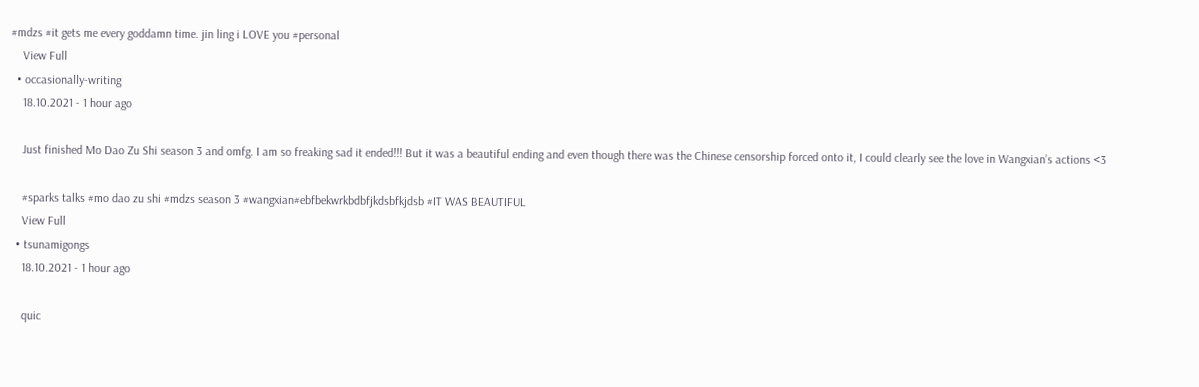#mdzs #it gets me every goddamn time. jin ling i LOVE you #personal
    View Full
  • occasionally-writing
    18.10.2021 - 1 hour ago

    Just finished Mo Dao Zu Shi season 3 and omfg. I am so freaking sad it ended!!! But it was a beautiful ending and even though there was the Chinese censorship forced onto it, I could clearly see the love in Wangxian’s actions <3

    #sparks talks #mo dao zu shi #mdzs season 3 #wangxian#ebfbekwrkbdbfjkdsbfkjdsb #IT WAS BEAUTIFUL
    View Full
  • tsunamigongs
    18.10.2021 - 1 hour ago

    quic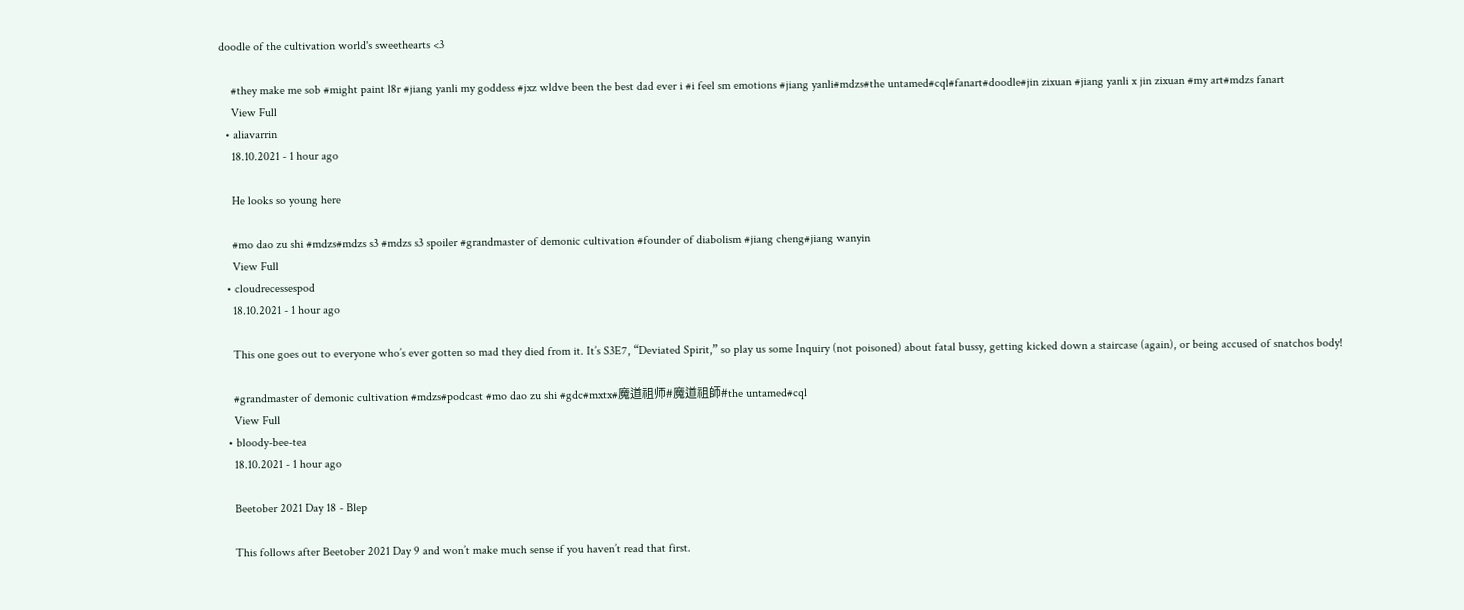doodle of the cultivation world's sweethearts <3

    #they make me sob #might paint l8r #jiang yanli my goddess #jxz wldve been the best dad ever i #i feel sm emotions #jiang yanli#mdzs#the untamed#cql#fanart#doodle#jin zixuan #jiang yanli x jin zixuan #my art#mdzs fanart
    View Full
  • aliavarrin
    18.10.2021 - 1 hour ago

    He looks so young here

    #mo dao zu shi #mdzs#mdzs s3 #mdzs s3 spoiler #grandmaster of demonic cultivation #founder of diabolism #jiang cheng#jiang wanyin
    View Full
  • cloudrecessespod
    18.10.2021 - 1 hour ago

    This one goes out to everyone who’s ever gotten so mad they died from it. It’s S3E7, “Deviated Spirit,” so play us some Inquiry (not poisoned) about fatal bussy, getting kicked down a staircase (again), or being accused of snatchos body!

    #grandmaster of demonic cultivation #mdzs#podcast #mo dao zu shi #gdc#mxtx#魔道祖师#魔道祖師#the untamed#cql
    View Full
  • bloody-bee-tea
    18.10.2021 - 1 hour ago

    Beetober 2021 Day 18 - Blep

    This follows after Beetober 2021 Day 9 and won’t make much sense if you haven’t read that first.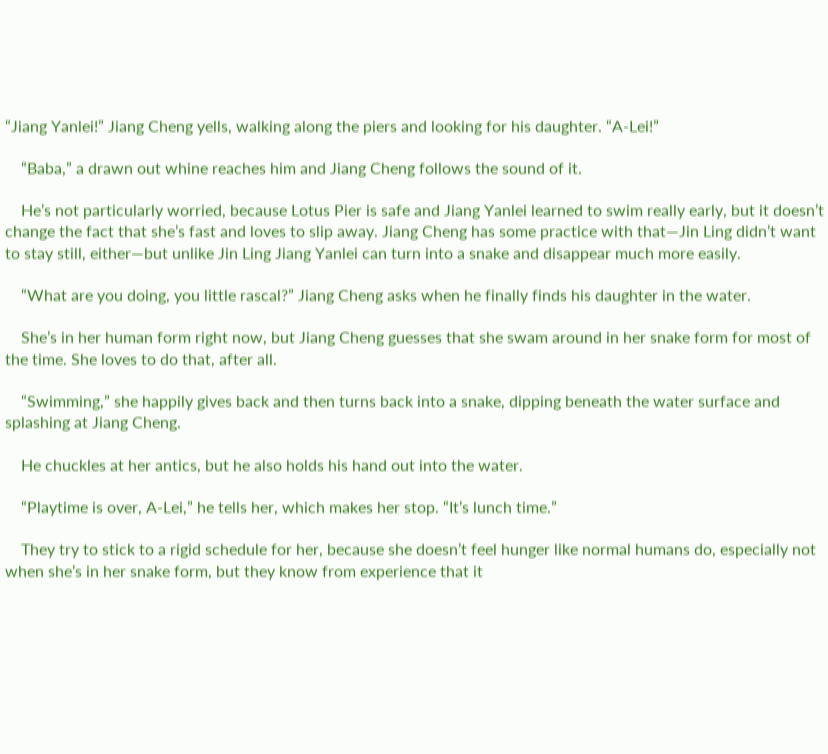“Jiang Yanlei!” Jiang Cheng yells, walking along the piers and looking for his daughter. “A-Lei!”

    “Baba,” a drawn out whine reaches him and Jiang Cheng follows the sound of it.

    He’s not particularly worried, because Lotus Pier is safe and Jiang Yanlei learned to swim really early, but it doesn’t change the fact that she’s fast and loves to slip away. Jiang Cheng has some practice with that—Jin Ling didn’t want to stay still, either—but unlike Jin Ling Jiang Yanlei can turn into a snake and disappear much more easily.

    “What are you doing, you little rascal?” Jiang Cheng asks when he finally finds his daughter in the water.

    She’s in her human form right now, but Jiang Cheng guesses that she swam around in her snake form for most of the time. She loves to do that, after all.

    “Swimming,” she happily gives back and then turns back into a snake, dipping beneath the water surface and splashing at Jiang Cheng.

    He chuckles at her antics, but he also holds his hand out into the water.

    “Playtime is over, A-Lei,” he tells her, which makes her stop. “It’s lunch time.”

    They try to stick to a rigid schedule for her, because she doesn’t feel hunger like normal humans do, especially not when she’s in her snake form, but they know from experience that it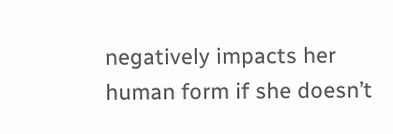negatively impacts her human form if she doesn’t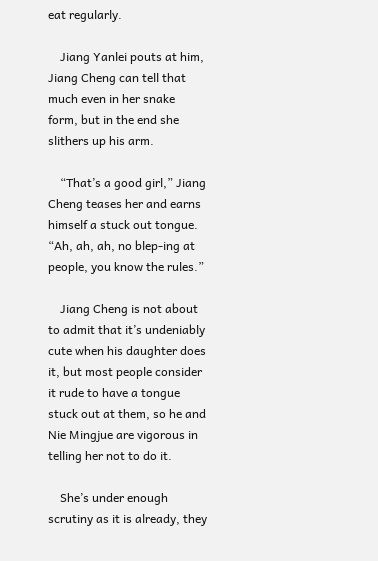eat regularly.

    Jiang Yanlei pouts at him, Jiang Cheng can tell that much even in her snake form, but in the end she slithers up his arm.

    “That’s a good girl,” Jiang Cheng teases her and earns himself a stuck out tongue. “Ah, ah, ah, no blep-ing at people, you know the rules.”

    Jiang Cheng is not about to admit that it’s undeniably cute when his daughter does it, but most people consider it rude to have a tongue stuck out at them, so he and Nie Mingjue are vigorous in telling her not to do it.

    She’s under enough scrutiny as it is already, they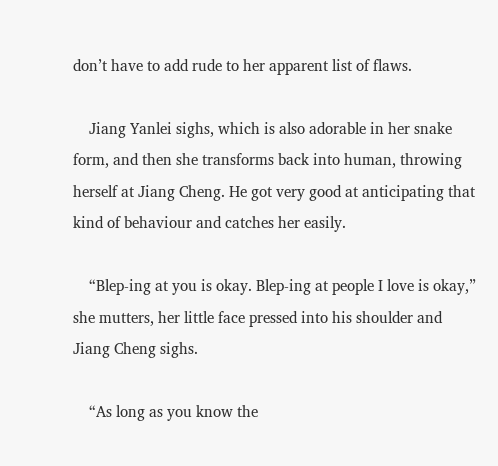don’t have to add rude to her apparent list of flaws.

    Jiang Yanlei sighs, which is also adorable in her snake form, and then she transforms back into human, throwing herself at Jiang Cheng. He got very good at anticipating that kind of behaviour and catches her easily.

    “Blep-ing at you is okay. Blep-ing at people I love is okay,” she mutters, her little face pressed into his shoulder and Jiang Cheng sighs.

    “As long as you know the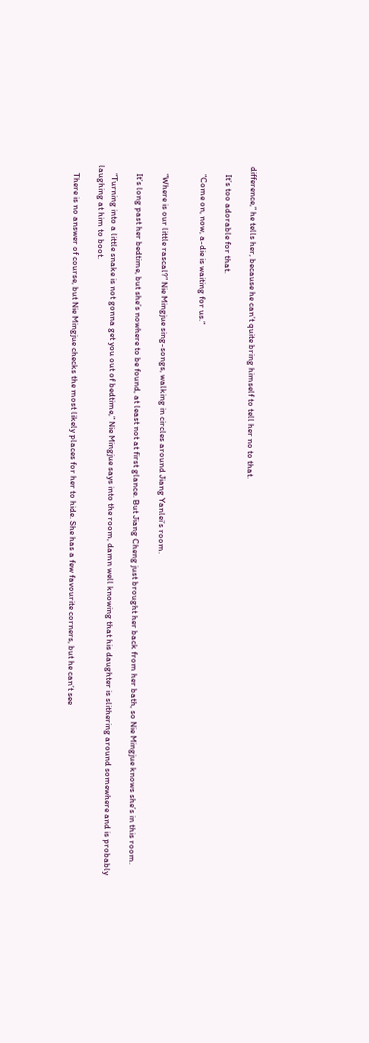difference,” he tells her, because he can’t quite bring himself to tell her no to that.

    It’s too adorable for that.

    “Come on, now, a-die is waiting for us.”


    “Where is our little rascal?” Nie Mingjue sing-songs, walking in circles around Jiang Yanlei’s room.

    It’s long past her bedtime, but she’s nowhere to be found, at least not at first glance. But Jiang Cheng just brought her back from her bath, so Nie Mingjue knows she’s in this room.

    “Turning into a little snake is not gonna get you out of bedtime,” Nie Mingjue says into the room, damn well knowing that his daughter is slithering around somewhere and is probably laughing at him to boot.

    There is no answer of course, but Nie Mingjue checks the most likely places for her to hide. She has a few favourite corners, but he can’t see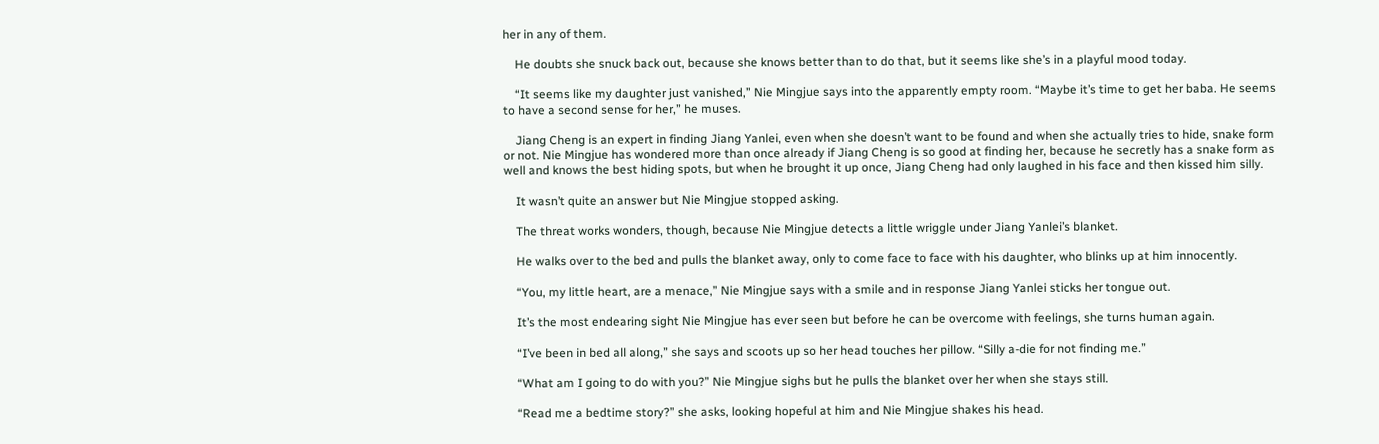her in any of them.

    He doubts she snuck back out, because she knows better than to do that, but it seems like she’s in a playful mood today.

    “It seems like my daughter just vanished,” Nie Mingjue says into the apparently empty room. “Maybe it’s time to get her baba. He seems to have a second sense for her,” he muses.

    Jiang Cheng is an expert in finding Jiang Yanlei, even when she doesn’t want to be found and when she actually tries to hide, snake form or not. Nie Mingjue has wondered more than once already if Jiang Cheng is so good at finding her, because he secretly has a snake form as well and knows the best hiding spots, but when he brought it up once, Jiang Cheng had only laughed in his face and then kissed him silly.

    It wasn’t quite an answer but Nie Mingjue stopped asking.

    The threat works wonders, though, because Nie Mingjue detects a little wriggle under Jiang Yanlei’s blanket.

    He walks over to the bed and pulls the blanket away, only to come face to face with his daughter, who blinks up at him innocently.

    “You, my little heart, are a menace,” Nie Mingjue says with a smile and in response Jiang Yanlei sticks her tongue out.

    It’s the most endearing sight Nie Mingjue has ever seen but before he can be overcome with feelings, she turns human again.

    “I’ve been in bed all along,” she says and scoots up so her head touches her pillow. “Silly a-die for not finding me.”

    “What am I going to do with you?” Nie Mingjue sighs but he pulls the blanket over her when she stays still.

    “Read me a bedtime story?” she asks, looking hopeful at him and Nie Mingjue shakes his head.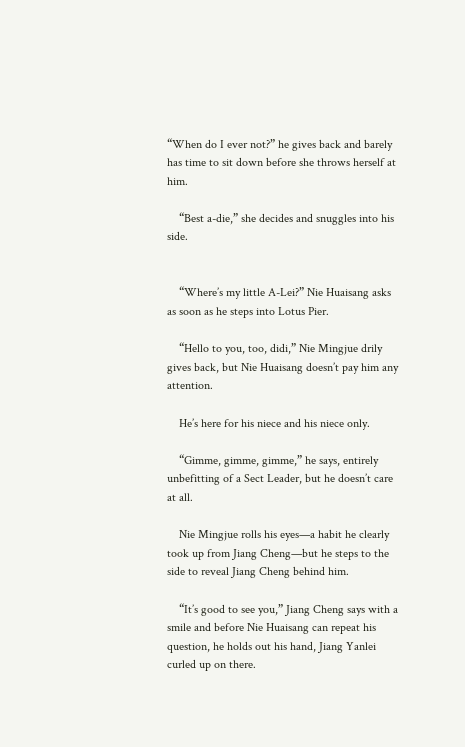“When do I ever not?” he gives back and barely has time to sit down before she throws herself at him.

    “Best a-die,” she decides and snuggles into his side.


    “Where’s my little A-Lei?” Nie Huaisang asks as soon as he steps into Lotus Pier.

    “Hello to you, too, didi,” Nie Mingjue drily gives back, but Nie Huaisang doesn’t pay him any attention.

    He’s here for his niece and his niece only.

    “Gimme, gimme, gimme,” he says, entirely unbefitting of a Sect Leader, but he doesn’t care at all.

    Nie Mingjue rolls his eyes—a habit he clearly took up from Jiang Cheng—but he steps to the side to reveal Jiang Cheng behind him.

    “It’s good to see you,” Jiang Cheng says with a smile and before Nie Huaisang can repeat his question, he holds out his hand, Jiang Yanlei curled up on there.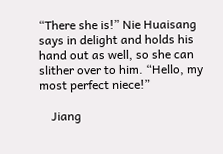“There she is!” Nie Huaisang says in delight and holds his hand out as well, so she can slither over to him. “Hello, my most perfect niece!”

    Jiang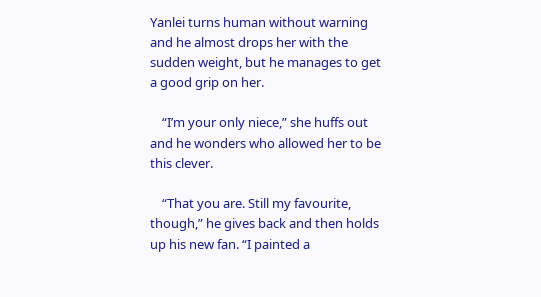Yanlei turns human without warning and he almost drops her with the sudden weight, but he manages to get a good grip on her.

    “I’m your only niece,” she huffs out and he wonders who allowed her to be this clever.

    “That you are. Still my favourite, though,” he gives back and then holds up his new fan. “I painted a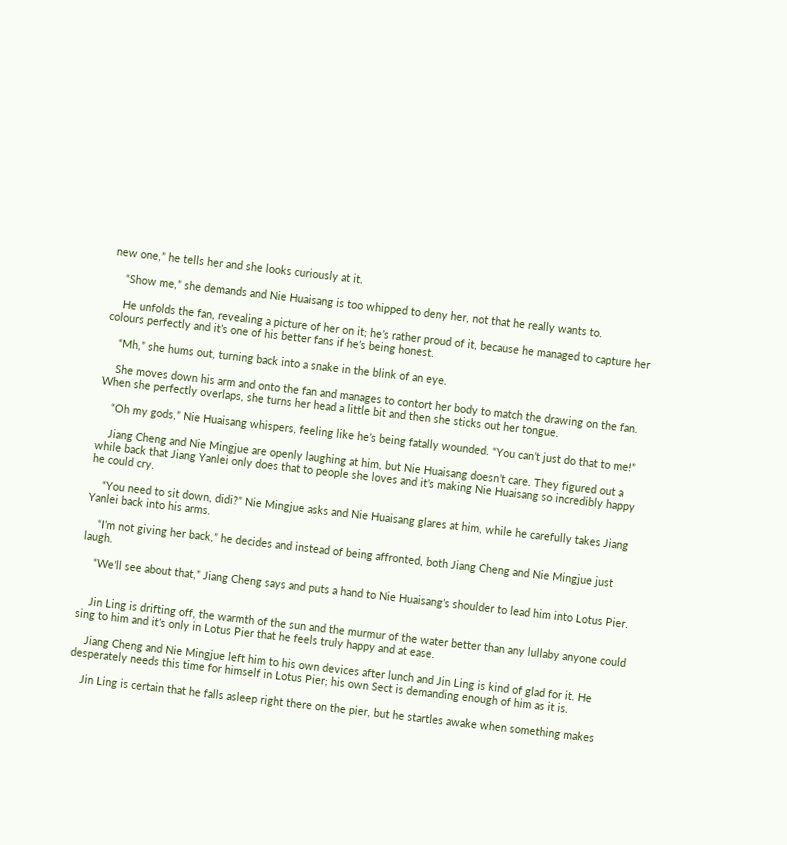new one,” he tells her and she looks curiously at it.

    “Show me,” she demands and Nie Huaisang is too whipped to deny her, not that he really wants to.

    He unfolds the fan, revealing a picture of her on it; he’s rather proud of it, because he managed to capture her colours perfectly and it’s one of his better fans if he’s being honest.

    “Mh,” she hums out, turning back into a snake in the blink of an eye.

    She moves down his arm and onto the fan and manages to contort her body to match the drawing on the fan. When she perfectly overlaps, she turns her head a little bit and then she sticks out her tongue.

    “Oh my gods,” Nie Huaisang whispers, feeling like he’s being fatally wounded. “You can’t just do that to me!”

    Jiang Cheng and Nie Mingjue are openly laughing at him, but Nie Huaisang doesn’t care. They figured out a while back that Jiang Yanlei only does that to people she loves and it’s making Nie Huaisang so incredibly happy he could cry.

    “You need to sit down, didi?” Nie Mingjue asks and Nie Huaisang glares at him, while he carefully takes Jiang Yanlei back into his arms.

    “I’m not giving her back,” he decides and instead of being affronted, both Jiang Cheng and Nie Mingjue just laugh.

    “We’ll see about that,” Jiang Cheng says and puts a hand to Nie Huaisang’s shoulder to lead him into Lotus Pier.


    Jin Ling is drifting off, the warmth of the sun and the murmur of the water better than any lullaby anyone could sing to him and it’s only in Lotus Pier that he feels truly happy and at ease.

    Jiang Cheng and Nie Mingjue left him to his own devices after lunch and Jin Ling is kind of glad for it. He desperately needs this time for himself in Lotus Pier; his own Sect is demanding enough of him as it is.

    Jin Ling is certain that he falls asleep right there on the pier, but he startles awake when something makes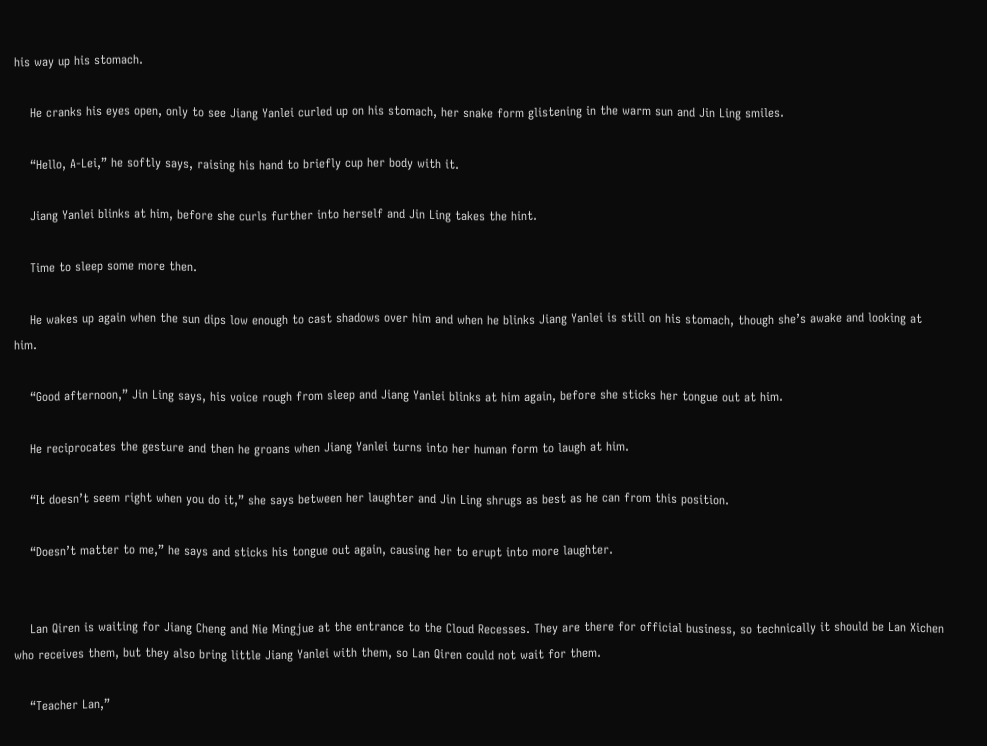his way up his stomach.

    He cranks his eyes open, only to see Jiang Yanlei curled up on his stomach, her snake form glistening in the warm sun and Jin Ling smiles.

    “Hello, A-Lei,” he softly says, raising his hand to briefly cup her body with it.

    Jiang Yanlei blinks at him, before she curls further into herself and Jin Ling takes the hint.

    Time to sleep some more then.

    He wakes up again when the sun dips low enough to cast shadows over him and when he blinks Jiang Yanlei is still on his stomach, though she’s awake and looking at him.

    “Good afternoon,” Jin Ling says, his voice rough from sleep and Jiang Yanlei blinks at him again, before she sticks her tongue out at him.

    He reciprocates the gesture and then he groans when Jiang Yanlei turns into her human form to laugh at him.

    “It doesn’t seem right when you do it,” she says between her laughter and Jin Ling shrugs as best as he can from this position.

    “Doesn’t matter to me,” he says and sticks his tongue out again, causing her to erupt into more laughter.


    Lan Qiren is waiting for Jiang Cheng and Nie Mingjue at the entrance to the Cloud Recesses. They are there for official business, so technically it should be Lan Xichen who receives them, but they also bring little Jiang Yanlei with them, so Lan Qiren could not wait for them.

    “Teacher Lan,”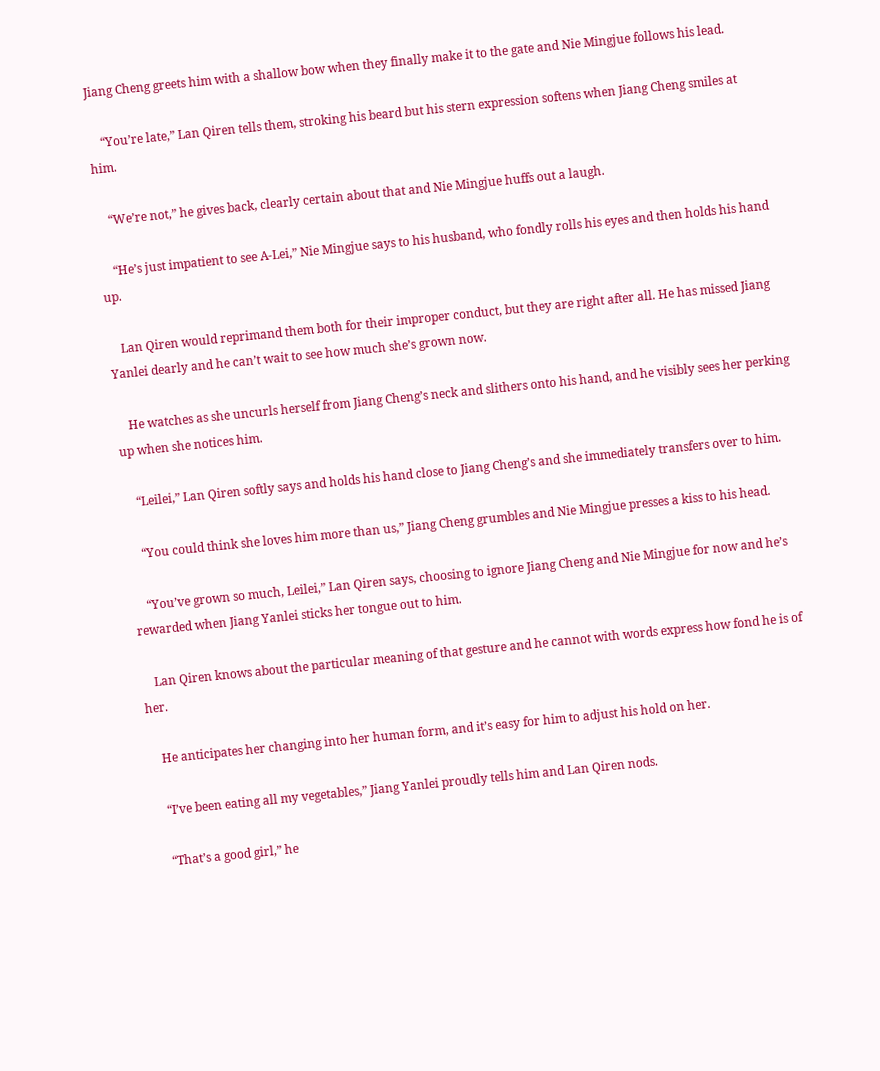Jiang Cheng greets him with a shallow bow when they finally make it to the gate and Nie Mingjue follows his lead.

    “You’re late,” Lan Qiren tells them, stroking his beard but his stern expression softens when Jiang Cheng smiles at him.

    “We’re not,” he gives back, clearly certain about that and Nie Mingjue huffs out a laugh.

    “He’s just impatient to see A-Lei,” Nie Mingjue says to his husband, who fondly rolls his eyes and then holds his hand up.

    Lan Qiren would reprimand them both for their improper conduct, but they are right after all. He has missed Jiang Yanlei dearly and he can’t wait to see how much she’s grown now.

    He watches as she uncurls herself from Jiang Cheng’s neck and slithers onto his hand, and he visibly sees her perking up when she notices him.

    “Leilei,” Lan Qiren softly says and holds his hand close to Jiang Cheng’s and she immediately transfers over to him.

    “You could think she loves him more than us,” Jiang Cheng grumbles and Nie Mingjue presses a kiss to his head.

    “You’ve grown so much, Leilei,” Lan Qiren says, choosing to ignore Jiang Cheng and Nie Mingjue for now and he’s rewarded when Jiang Yanlei sticks her tongue out to him.

    Lan Qiren knows about the particular meaning of that gesture and he cannot with words express how fond he is of her.

    He anticipates her changing into her human form, and it’s easy for him to adjust his hold on her.

    “I’ve been eating all my vegetables,” Jiang Yanlei proudly tells him and Lan Qiren nods.

    “That’s a good girl,” he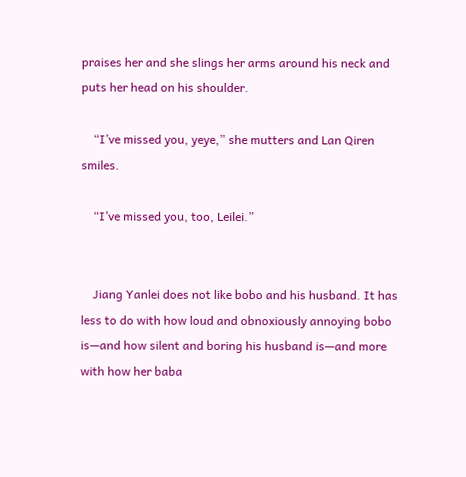praises her and she slings her arms around his neck and puts her head on his shoulder.

    “I’ve missed you, yeye,” she mutters and Lan Qiren smiles.

    “I’ve missed you, too, Leilei.”


    Jiang Yanlei does not like bobo and his husband. It has less to do with how loud and obnoxiously annoying bobo is—and how silent and boring his husband is—and more with how her baba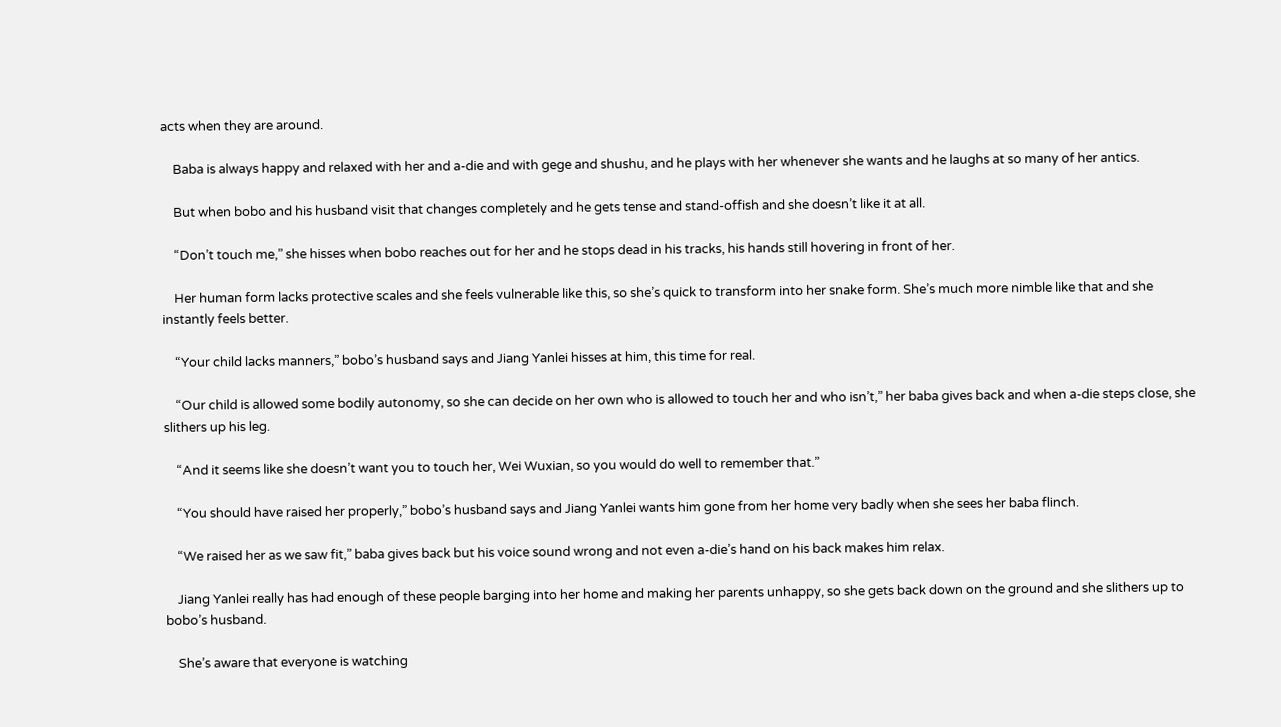acts when they are around.

    Baba is always happy and relaxed with her and a-die and with gege and shushu, and he plays with her whenever she wants and he laughs at so many of her antics.

    But when bobo and his husband visit that changes completely and he gets tense and stand-offish and she doesn’t like it at all.

    “Don’t touch me,” she hisses when bobo reaches out for her and he stops dead in his tracks, his hands still hovering in front of her.

    Her human form lacks protective scales and she feels vulnerable like this, so she’s quick to transform into her snake form. She’s much more nimble like that and she instantly feels better.

    “Your child lacks manners,” bobo’s husband says and Jiang Yanlei hisses at him, this time for real.

    “Our child is allowed some bodily autonomy, so she can decide on her own who is allowed to touch her and who isn’t,” her baba gives back and when a-die steps close, she slithers up his leg.

    “And it seems like she doesn’t want you to touch her, Wei Wuxian, so you would do well to remember that.”

    “You should have raised her properly,” bobo’s husband says and Jiang Yanlei wants him gone from her home very badly when she sees her baba flinch.

    “We raised her as we saw fit,” baba gives back but his voice sound wrong and not even a-die’s hand on his back makes him relax.

    Jiang Yanlei really has had enough of these people barging into her home and making her parents unhappy, so she gets back down on the ground and she slithers up to bobo’s husband.

    She’s aware that everyone is watching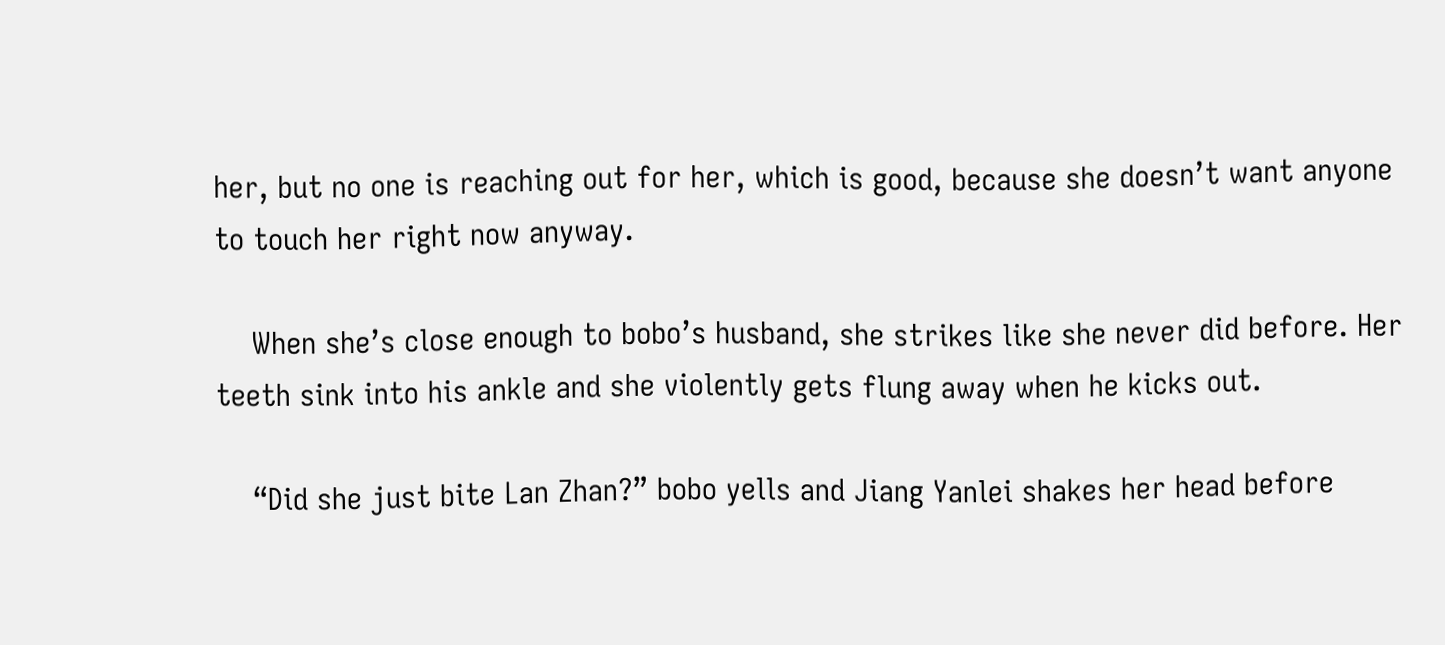her, but no one is reaching out for her, which is good, because she doesn’t want anyone to touch her right now anyway.

    When she’s close enough to bobo’s husband, she strikes like she never did before. Her teeth sink into his ankle and she violently gets flung away when he kicks out.

    “Did she just bite Lan Zhan?” bobo yells and Jiang Yanlei shakes her head before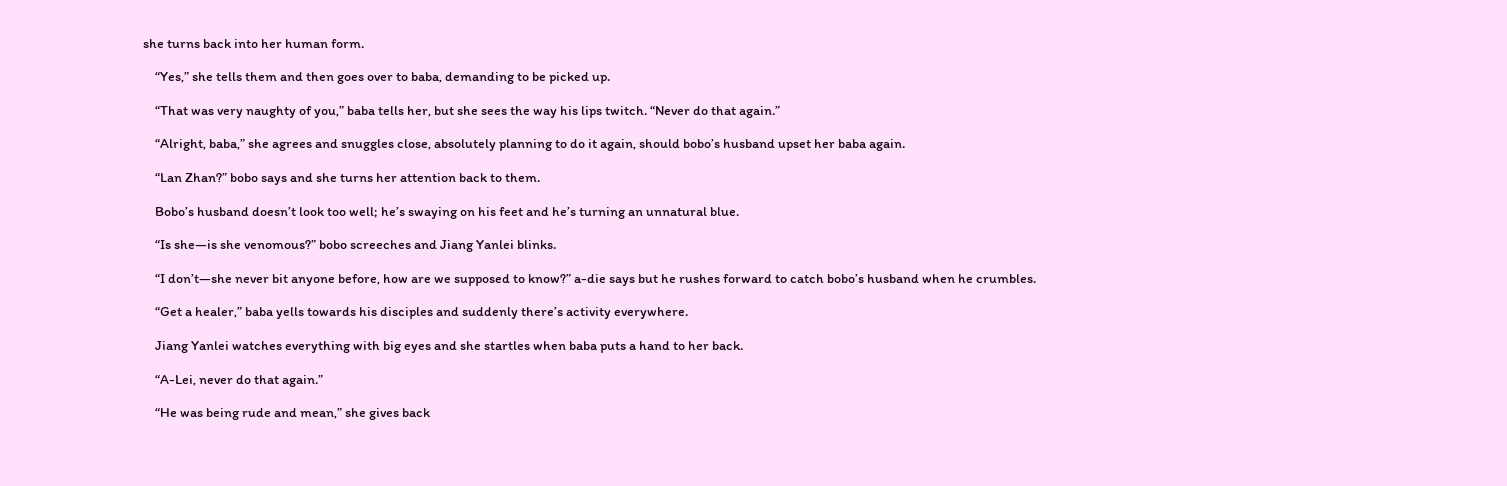she turns back into her human form.

    “Yes,” she tells them and then goes over to baba, demanding to be picked up.

    “That was very naughty of you,” baba tells her, but she sees the way his lips twitch. “Never do that again.”

    “Alright, baba,” she agrees and snuggles close, absolutely planning to do it again, should bobo’s husband upset her baba again.

    “Lan Zhan?” bobo says and she turns her attention back to them.

    Bobo’s husband doesn’t look too well; he’s swaying on his feet and he’s turning an unnatural blue.

    “Is she—is she venomous?” bobo screeches and Jiang Yanlei blinks.

    “I don’t—she never bit anyone before, how are we supposed to know?” a-die says but he rushes forward to catch bobo’s husband when he crumbles.

    “Get a healer,” baba yells towards his disciples and suddenly there’s activity everywhere.

    Jiang Yanlei watches everything with big eyes and she startles when baba puts a hand to her back.

    “A-Lei, never do that again.”

    “He was being rude and mean,” she gives back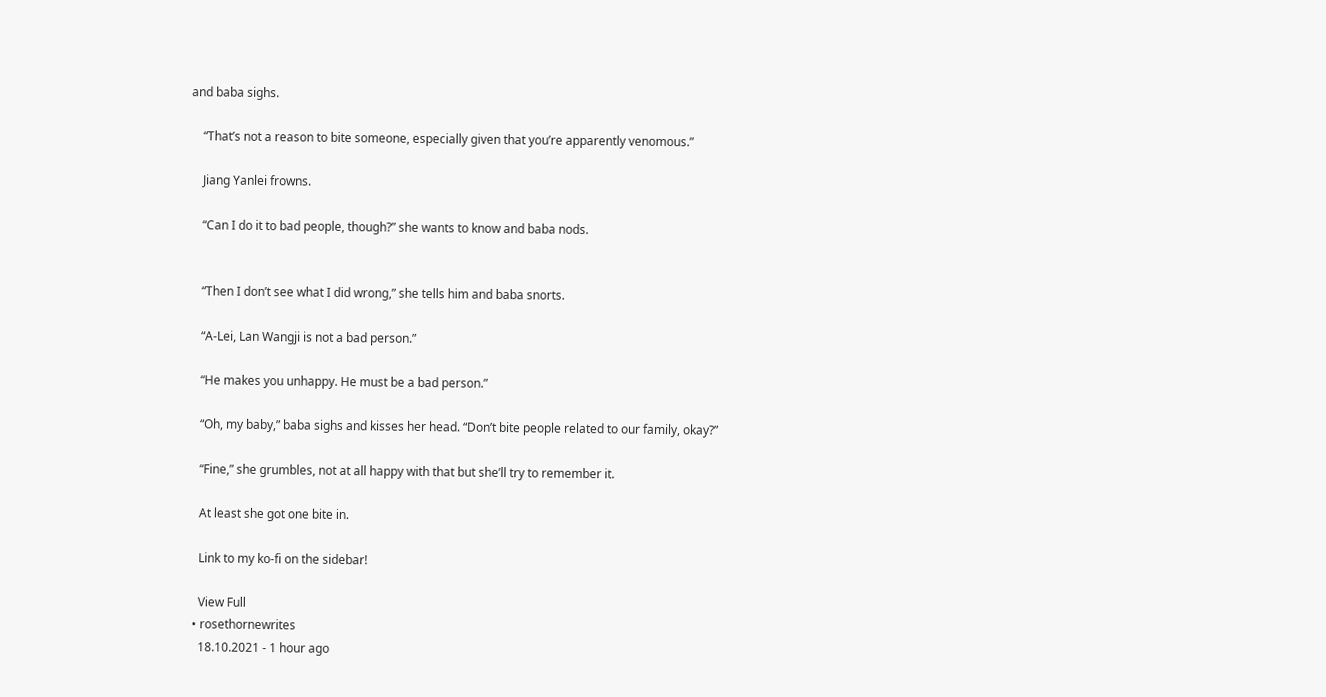and baba sighs.

    “That’s not a reason to bite someone, especially given that you’re apparently venomous.”

    Jiang Yanlei frowns.

    “Can I do it to bad people, though?” she wants to know and baba nods.


    “Then I don’t see what I did wrong,” she tells him and baba snorts.

    “A-Lei, Lan Wangji is not a bad person.”

    “He makes you unhappy. He must be a bad person.”

    “Oh, my baby,” baba sighs and kisses her head. “Don’t bite people related to our family, okay?”

    “Fine,” she grumbles, not at all happy with that but she’ll try to remember it.

    At least she got one bite in.

    Link to my ko-fi on the sidebar!

    View Full
  • rosethornewrites
    18.10.2021 - 1 hour ago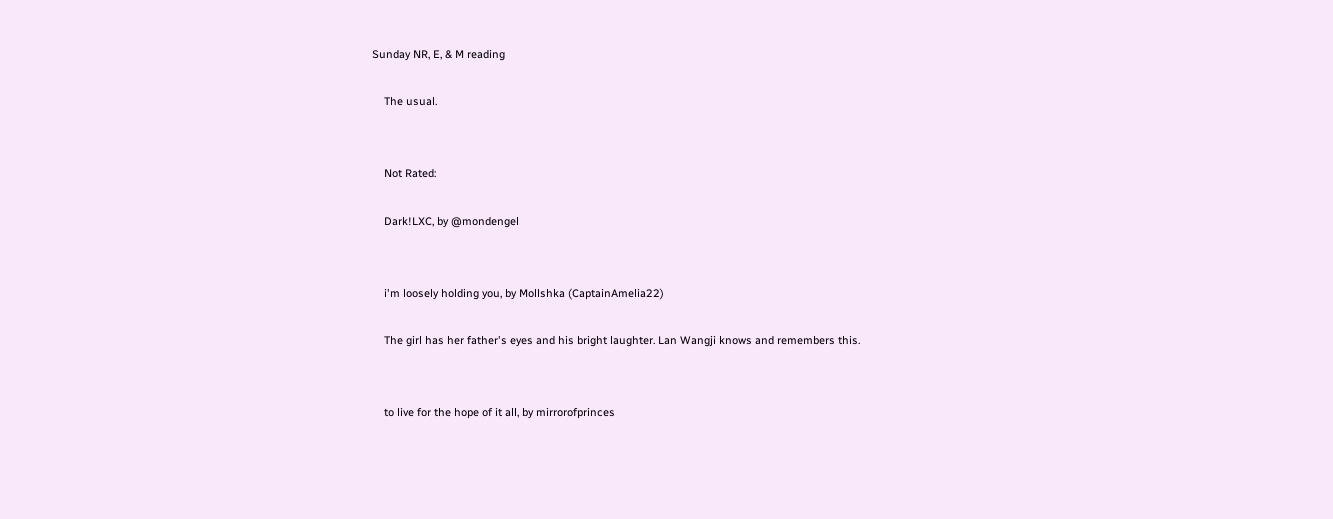Sunday NR, E, & M reading

    The usual.


    Not Rated:

    Dark!LXC, by @mondengel


    i'm loosely holding you, by Mollshka (CaptainAmelia22)

    The girl has her father's eyes and his bright laughter. Lan Wangji knows and remembers this.


    to live for the hope of it all, by mirrorofprinces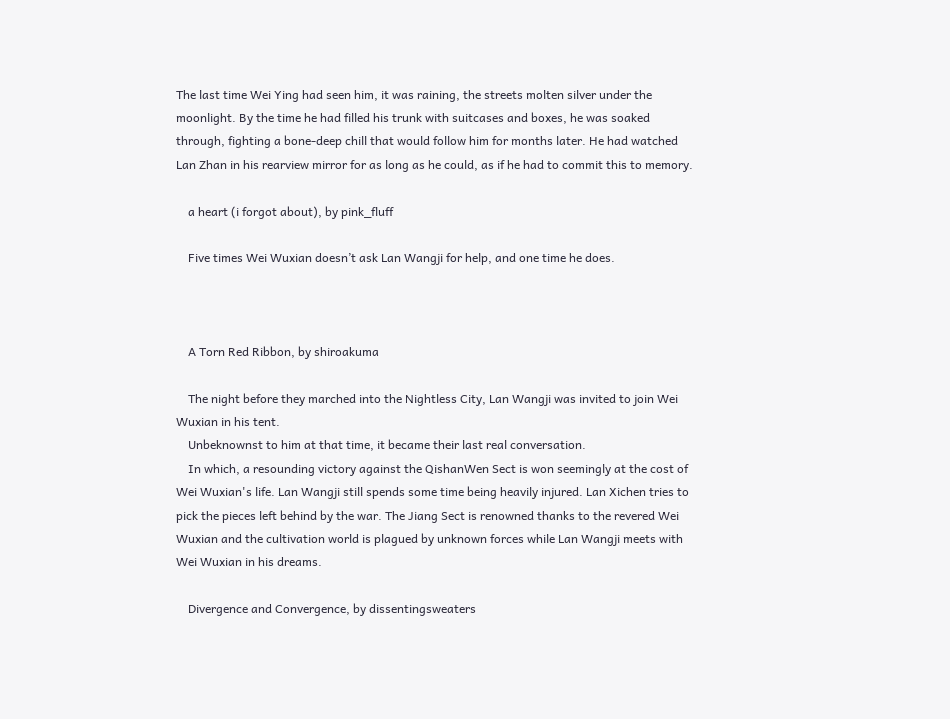The last time Wei Ying had seen him, it was raining, the streets molten silver under the moonlight. By the time he had filled his trunk with suitcases and boxes, he was soaked through, fighting a bone-deep chill that would follow him for months later. He had watched Lan Zhan in his rearview mirror for as long as he could, as if he had to commit this to memory.

    a heart (i forgot about), by pink_fluff

    Five times Wei Wuxian doesn’t ask Lan Wangji for help, and one time he does.



    A Torn Red Ribbon, by shiroakuma

    The night before they marched into the Nightless City, Lan Wangji was invited to join Wei Wuxian in his tent.
    Unbeknownst to him at that time, it became their last real conversation.
    In which, a resounding victory against the QishanWen Sect is won seemingly at the cost of Wei Wuxian's life. Lan Wangji still spends some time being heavily injured. Lan Xichen tries to pick the pieces left behind by the war. The Jiang Sect is renowned thanks to the revered Wei Wuxian and the cultivation world is plagued by unknown forces while Lan Wangji meets with Wei Wuxian in his dreams.

    Divergence and Convergence, by dissentingsweaters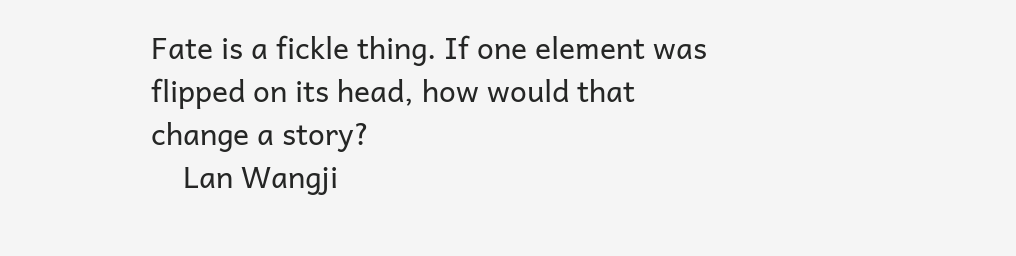Fate is a fickle thing. If one element was flipped on its head, how would that change a story?
    Lan Wangji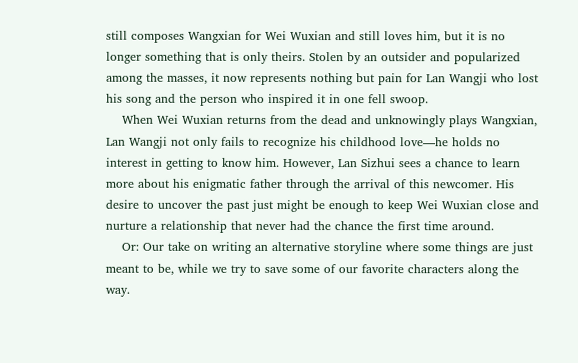still composes Wangxian for Wei Wuxian and still loves him, but it is no longer something that is only theirs. Stolen by an outsider and popularized among the masses, it now represents nothing but pain for Lan Wangji who lost his song and the person who inspired it in one fell swoop.
    When Wei Wuxian returns from the dead and unknowingly plays Wangxian, Lan Wangji not only fails to recognize his childhood love—he holds no interest in getting to know him. However, Lan Sizhui sees a chance to learn more about his enigmatic father through the arrival of this newcomer. His desire to uncover the past just might be enough to keep Wei Wuxian close and nurture a relationship that never had the chance the first time around.
    Or: Our take on writing an alternative storyline where some things are just meant to be, while we try to save some of our favorite characters along the way.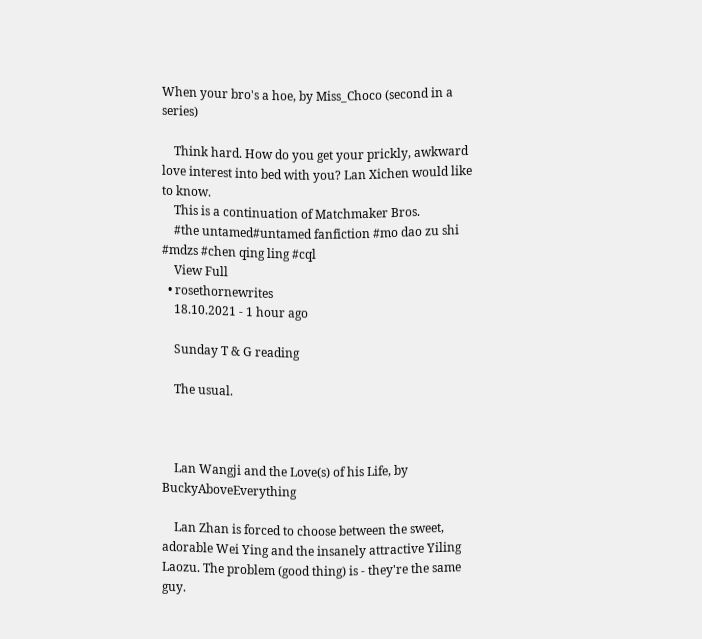When your bro's a hoe, by Miss_Choco (second in a series)

    Think hard. How do you get your prickly, awkward love interest into bed with you? Lan Xichen would like to know.
    This is a continuation of Matchmaker Bros.
    #the untamed#untamed fanfiction #mo dao zu shi #mdzs #chen qing ling #cql
    View Full
  • rosethornewrites
    18.10.2021 - 1 hour ago

    Sunday T & G reading

    The usual.



    Lan Wangji and the Love(s) of his Life, by BuckyAboveEverything

    Lan Zhan is forced to choose between the sweet, adorable Wei Ying and the insanely attractive Yiling Laozu. The problem (good thing) is - they're the same guy.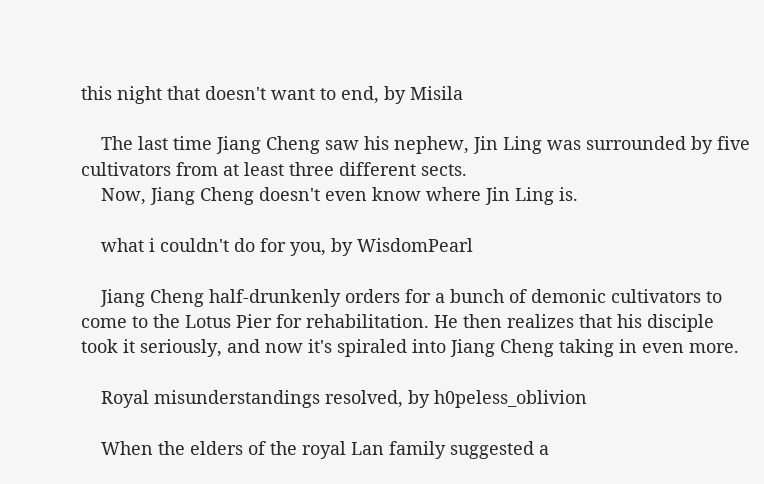this night that doesn't want to end, by Misila

    The last time Jiang Cheng saw his nephew, Jin Ling was surrounded by five cultivators from at least three different sects.
    Now, Jiang Cheng doesn't even know where Jin Ling is.

    what i couldn't do for you, by WisdomPearl

    Jiang Cheng half-drunkenly orders for a bunch of demonic cultivators to come to the Lotus Pier for rehabilitation. He then realizes that his disciple took it seriously, and now it's spiraled into Jiang Cheng taking in even more.

    Royal misunderstandings resolved, by h0peless_oblivion

    When the elders of the royal Lan family suggested a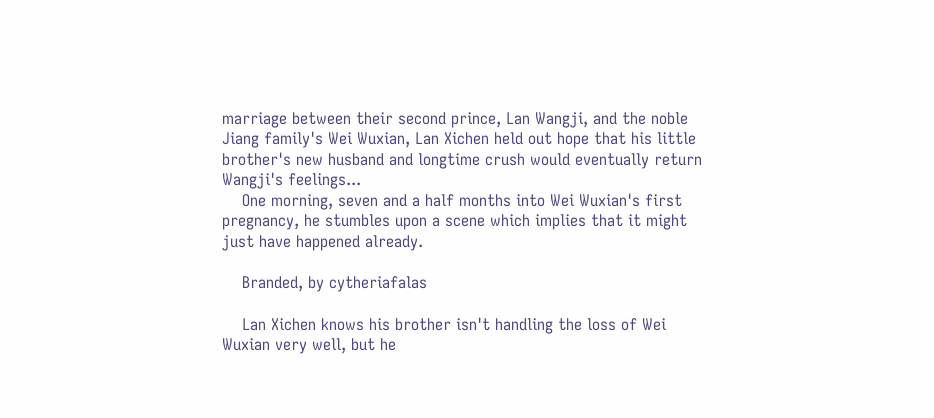marriage between their second prince, Lan Wangji, and the noble Jiang family's Wei Wuxian, Lan Xichen held out hope that his little brother's new husband and longtime crush would eventually return Wangji's feelings...
    One morning, seven and a half months into Wei Wuxian's first pregnancy, he stumbles upon a scene which implies that it might just have happened already.

    Branded, by cytheriafalas

    Lan Xichen knows his brother isn't handling the loss of Wei Wuxian very well, but he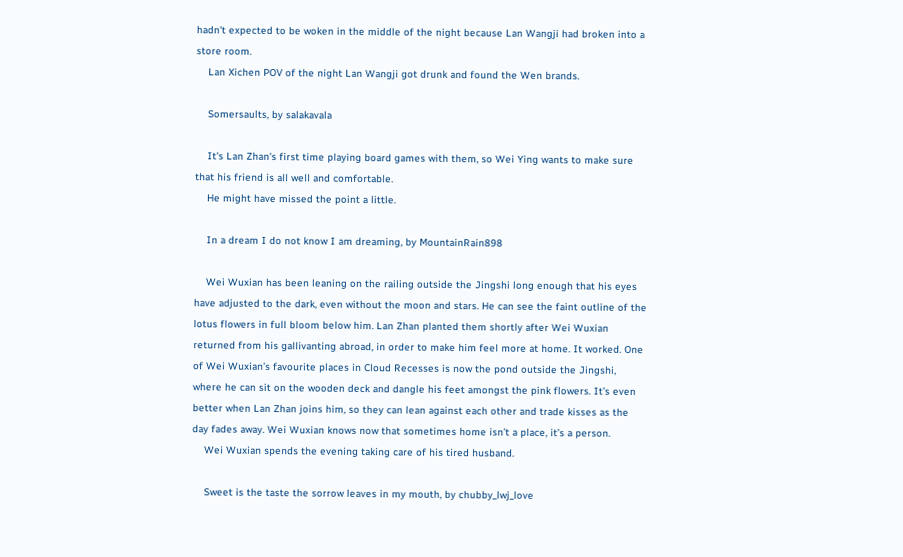hadn't expected to be woken in the middle of the night because Lan Wangji had broken into a store room.
    Lan Xichen POV of the night Lan Wangji got drunk and found the Wen brands.

    Somersaults, by salakavala

    It's Lan Zhan's first time playing board games with them, so Wei Ying wants to make sure that his friend is all well and comfortable.
    He might have missed the point a little.

    In a dream I do not know I am dreaming, by MountainRain898

    Wei Wuxian has been leaning on the railing outside the Jingshi long enough that his eyes have adjusted to the dark, even without the moon and stars. He can see the faint outline of the lotus flowers in full bloom below him. Lan Zhan planted them shortly after Wei Wuxian returned from his gallivanting abroad, in order to make him feel more at home. It worked. One of Wei Wuxian’s favourite places in Cloud Recesses is now the pond outside the Jingshi, where he can sit on the wooden deck and dangle his feet amongst the pink flowers. It’s even better when Lan Zhan joins him, so they can lean against each other and trade kisses as the day fades away. Wei Wuxian knows now that sometimes home isn’t a place, it’s a person.
    Wei Wuxian spends the evening taking care of his tired husband.

    Sweet is the taste the sorrow leaves in my mouth, by chubby_lwj_love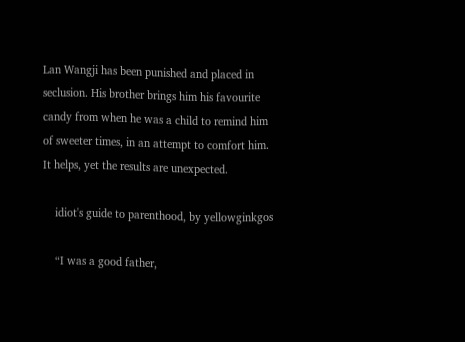Lan Wangji has been punished and placed in seclusion. His brother brings him his favourite candy from when he was a child to remind him of sweeter times, in an attempt to comfort him. It helps, yet the results are unexpected.

    idiot's guide to parenthood, by yellowginkgos

    “I was a good father,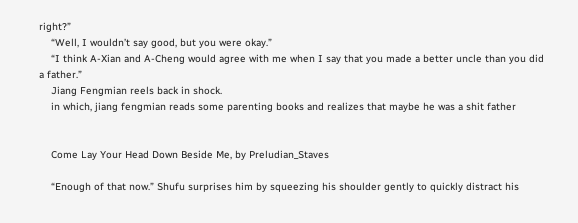right?”
    “Well, I wouldn’t say good, but you were okay.”
    “I think A-Xian and A-Cheng would agree with me when I say that you made a better uncle than you did a father.”
    Jiang Fengmian reels back in shock.
    in which, jiang fengmian reads some parenting books and realizes that maybe he was a shit father


    Come Lay Your Head Down Beside Me, by Preludian_Staves

    “Enough of that now.” Shufu surprises him by squeezing his shoulder gently to quickly distract his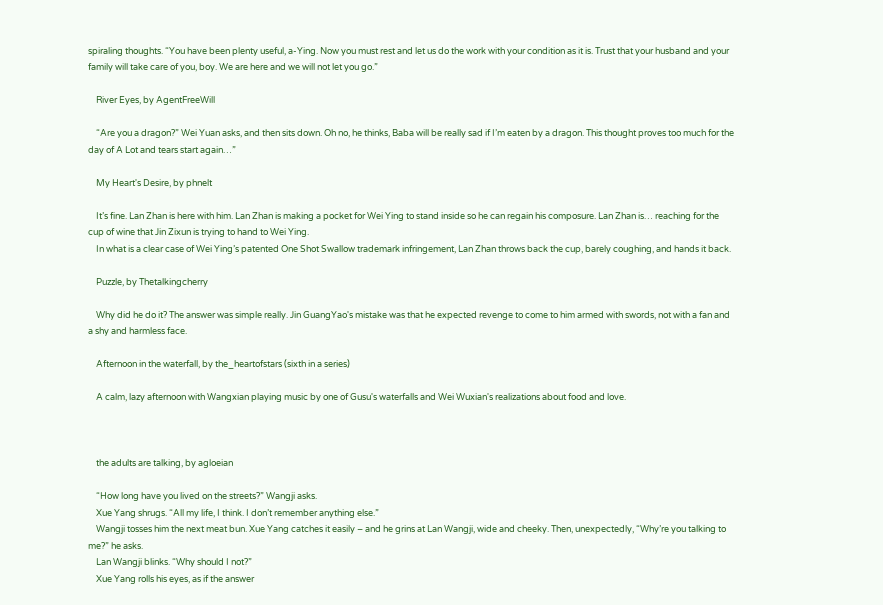spiraling thoughts. “You have been plenty useful, a-Ying. Now you must rest and let us do the work with your condition as it is. Trust that your husband and your family will take care of you, boy. We are here and we will not let you go.”

    River Eyes, by AgentFreeWill

    “Are you a dragon?” Wei Yuan asks, and then sits down. Oh no, he thinks, Baba will be really sad if I’m eaten by a dragon. This thought proves too much for the day of A Lot and tears start again…”

    My Heart's Desire, by phnelt

    It’s fine. Lan Zhan is here with him. Lan Zhan is making a pocket for Wei Ying to stand inside so he can regain his composure. Lan Zhan is… reaching for the cup of wine that Jin Zixun is trying to hand to Wei Ying.
    In what is a clear case of Wei Ying’s patented One Shot Swallow trademark infringement, Lan Zhan throws back the cup, barely coughing, and hands it back.

    Puzzle, by Thetalkingcherry

    Why did he do it? The answer was simple really. Jin GuangYao's mistake was that he expected revenge to come to him armed with swords, not with a fan and a shy and harmless face.

    Afternoon in the waterfall, by the_heartofstars (sixth in a series)

    A calm, lazy afternoon with Wangxian playing music by one of Gusu's waterfalls and Wei Wuxian's realizations about food and love.



    the adults are talking, by agloeian

    “How long have you lived on the streets?” Wangji asks.
    Xue Yang shrugs. “All my life, I think. I don’t remember anything else.”
    Wangji tosses him the next meat bun. Xue Yang catches it easily – and he grins at Lan Wangji, wide and cheeky. Then, unexpectedly, “Why’re you talking to me?” he asks.
    Lan Wangji blinks. “Why should I not?”
    Xue Yang rolls his eyes, as if the answer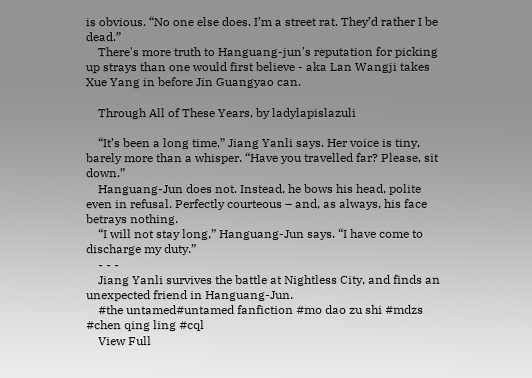is obvious. “No one else does. I’m a street rat. They’d rather I be dead.”
    There's more truth to Hanguang-jun's reputation for picking up strays than one would first believe - aka Lan Wangji takes Xue Yang in before Jin Guangyao can.

    Through All of These Years, by ladylapislazuli

    “It’s been a long time,” Jiang Yanli says. Her voice is tiny, barely more than a whisper. “Have you travelled far? Please, sit down.”
    Hanguang-Jun does not. Instead, he bows his head, polite even in refusal. Perfectly courteous – and, as always, his face betrays nothing.
    “I will not stay long,” Hanguang-Jun says. “I have come to discharge my duty.”
    - - -
    Jiang Yanli survives the battle at Nightless City, and finds an unexpected friend in Hanguang-Jun.
    #the untamed#untamed fanfiction #mo dao zu shi #mdzs #chen qing ling #cql
    View Full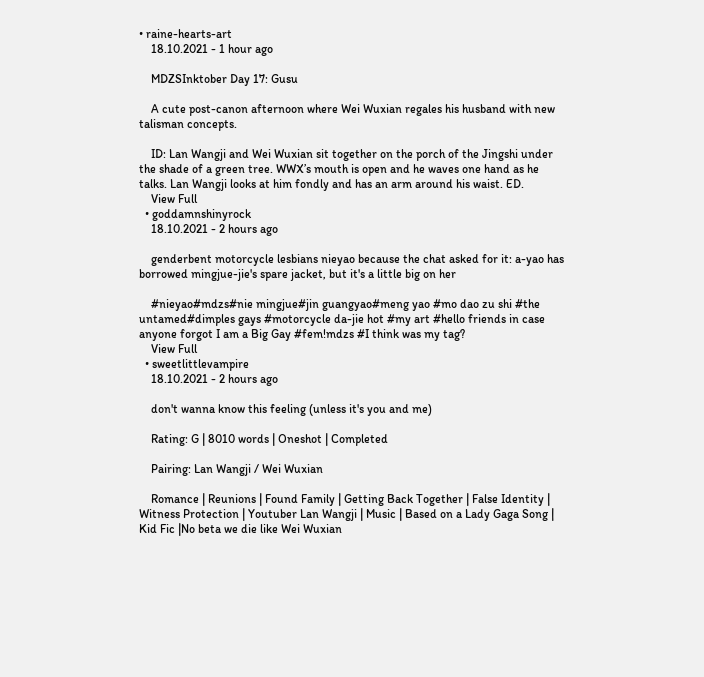• raine-hearts-art
    18.10.2021 - 1 hour ago

    MDZSInktober Day 17: Gusu

    A cute post-canon afternoon where Wei Wuxian regales his husband with new talisman concepts.

    ID: Lan Wangji and Wei Wuxian sit together on the porch of the Jingshi under the shade of a green tree. WWX’s mouth is open and he waves one hand as he talks. Lan Wangji looks at him fondly and has an arm around his waist. ED.
    View Full
  • goddamnshinyrock
    18.10.2021 - 2 hours ago

    genderbent motorcycle lesbians nieyao because the chat asked for it: a-yao has borrowed mingjue-jie's spare jacket, but it's a little big on her

    #nieyao#mdzs#nie mingjue#jin guangyao#meng yao #mo dao zu shi #the untamed#dimples gays #motorcycle da-jie hot #my art #hello friends in case anyone forgot I am a Big Gay #fem!mdzs #I think was my tag?
    View Full
  • sweetlittlevampire
    18.10.2021 - 2 hours ago

    don't wanna know this feeling (unless it's you and me)

    Rating: G | 8010 words | Oneshot | Completed

    Pairing: Lan Wangji / Wei Wuxian

    Romance | Reunions | Found Family | Getting Back Together | False Identity | Witness Protection | Youtuber Lan Wangji | Music | Based on a Lady Gaga Song | Kid Fic |No beta we die like Wei Wuxian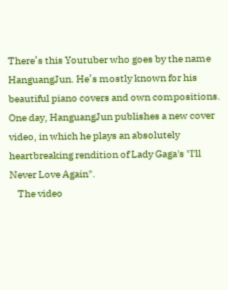There’s this Youtuber who goes by the name HanguangJun. He’s mostly known for his beautiful piano covers and own compositions. One day, HanguangJun publishes a new cover video, in which he plays an absolutely heartbreaking rendition of Lady Gaga's "I'll Never Love Again".
    The video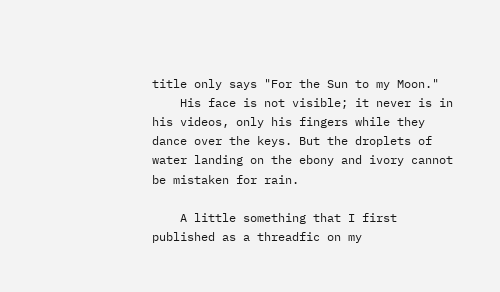title only says "For the Sun to my Moon."
    His face is not visible; it never is in his videos, only his fingers while they dance over the keys. But the droplets of water landing on the ebony and ivory cannot be mistaken for rain.

    A little something that I first published as a threadfic on my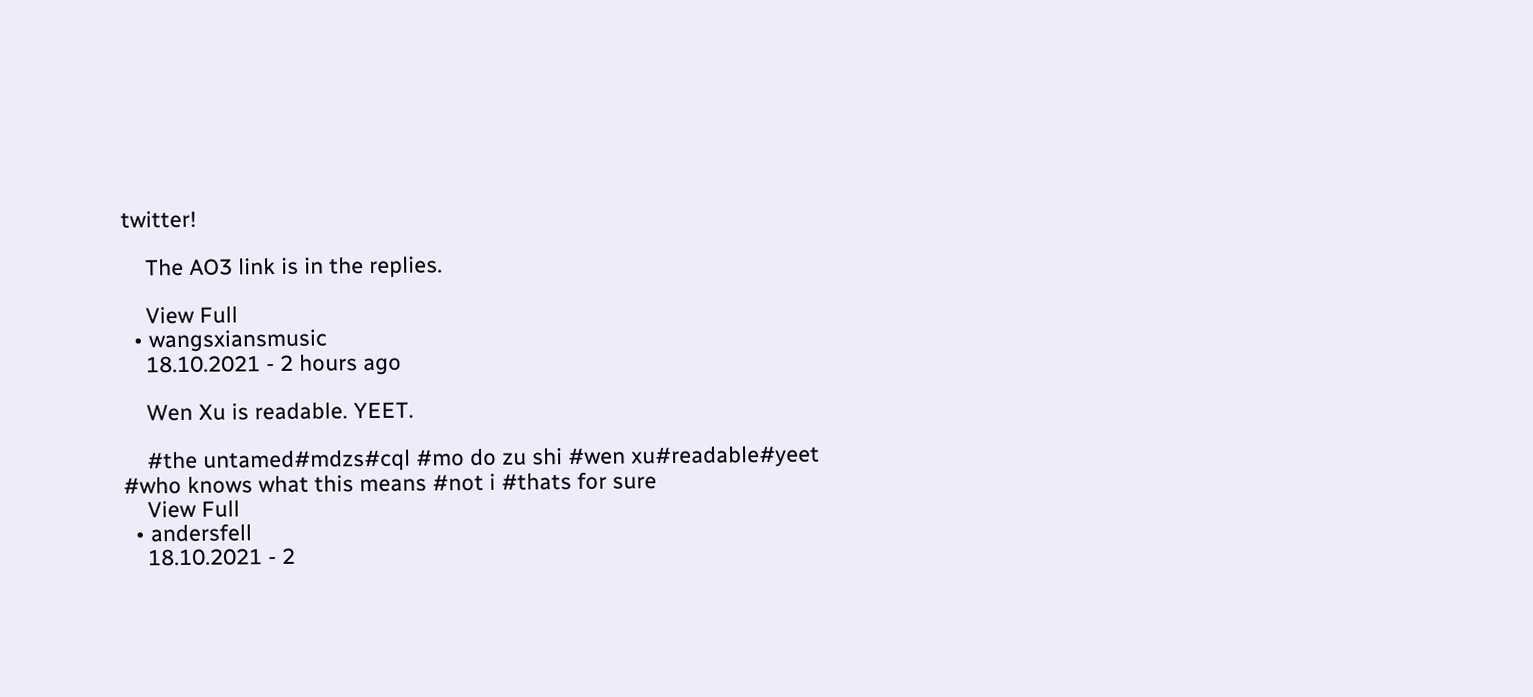twitter!

    The AO3 link is in the replies.

    View Full
  • wangsxiansmusic
    18.10.2021 - 2 hours ago

    Wen Xu is readable. YEET.

    #the untamed#mdzs#cql #mo do zu shi #wen xu#readable#yeet #who knows what this means #not i #thats for sure
    View Full
  • andersfell
    18.10.2021 - 2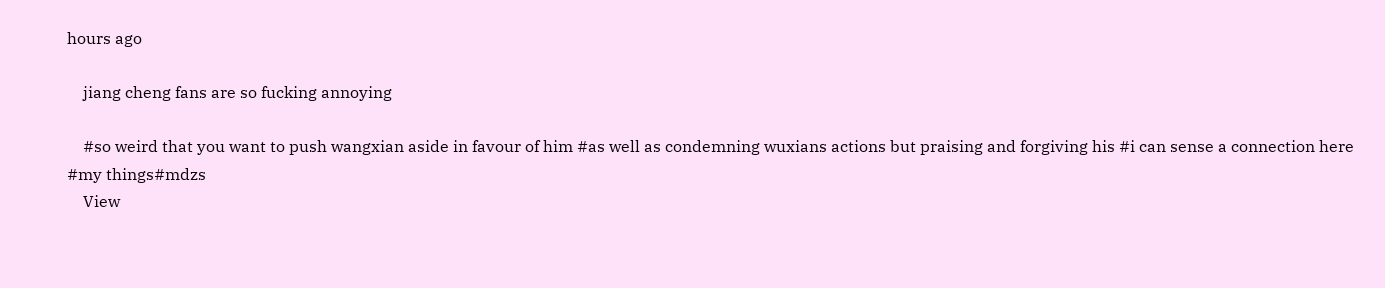hours ago

    jiang cheng fans are so fucking annoying

    #so weird that you want to push wangxian aside in favour of him #as well as condemning wuxians actions but praising and forgiving his #i can sense a connection here #my things#mdzs
    View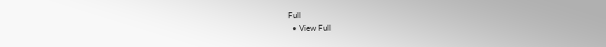Full
  • View Full